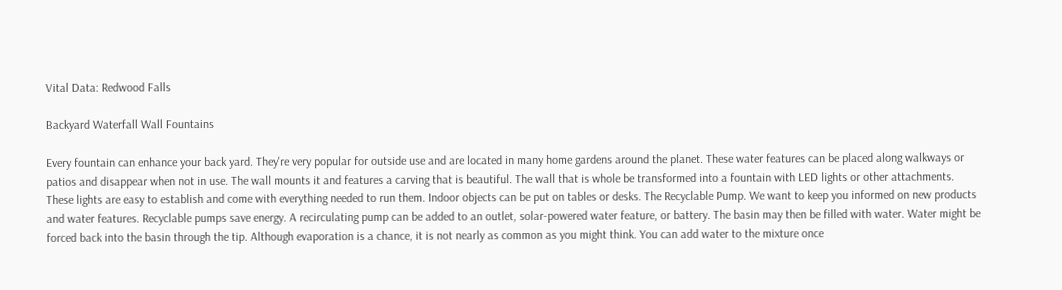Vital Data: Redwood Falls

Backyard Waterfall Wall Fountains

Every fountain can enhance your back yard. They're very popular for outside use and are located in many home gardens around the planet. These water features can be placed along walkways or patios and disappear when not in use. The wall mounts it and features a carving that is beautiful. The wall that is whole be transformed into a fountain with LED lights or other attachments. These lights are easy to establish and come with everything needed to run them. Indoor objects can be put on tables or desks. The Recyclable Pump. We want to keep you informed on new products and water features. Recyclable pumps save energy. A recirculating pump can be added to an outlet, solar-powered water feature, or battery. The basin may then be filled with water. Water might be forced back into the basin through the tip. Although evaporation is a chance, it is not nearly as common as you might think. You can add water to the mixture once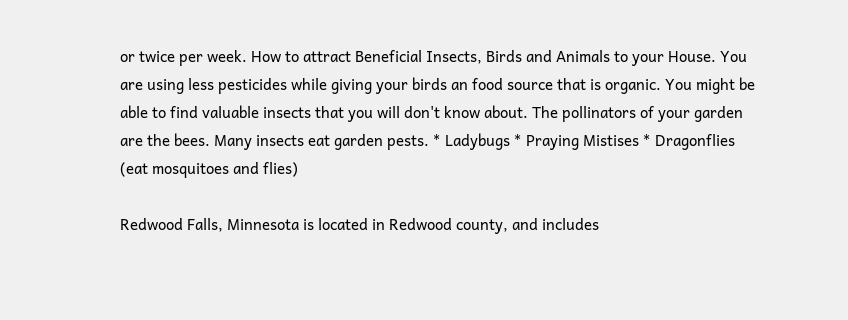or twice per week. How to attract Beneficial Insects, Birds and Animals to your House. You are using less pesticides while giving your birds an food source that is organic. You might be able to find valuable insects that you will don't know about. The pollinators of your garden are the bees. Many insects eat garden pests. * Ladybugs * Praying Mistises * Dragonflies (eat mosquitoes and flies)

Redwood Falls, Minnesota is located in Redwood county, and includes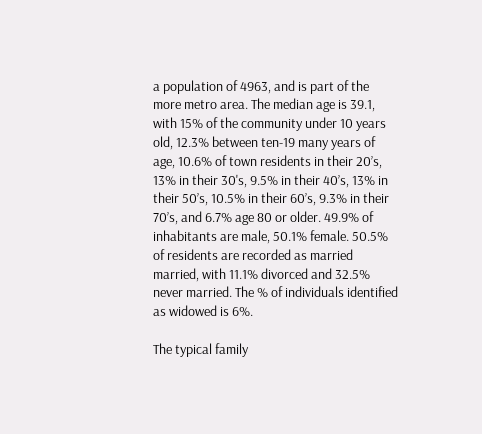a population of 4963, and is part of the more metro area. The median age is 39.1, with 15% of the community under 10 years old, 12.3% between ten-19 many years of age, 10.6% of town residents in their 20’s, 13% in their 30's, 9.5% in their 40’s, 13% in their 50’s, 10.5% in their 60’s, 9.3% in their 70’s, and 6.7% age 80 or older. 49.9% of inhabitants are male, 50.1% female. 50.5% of residents are recorded as married married, with 11.1% divorced and 32.5% never married. The % of individuals identified as widowed is 6%.

The typical family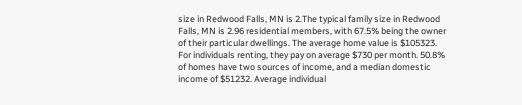size in Redwood Falls, MN is 2.The typical family size in Redwood Falls, MN is 2.96 residential members, with 67.5% being the owner of their particular dwellings. The average home value is $105323. For individuals renting, they pay on average $730 per month. 50.8% of homes have two sources of income, and a median domestic income of $51232. Average individual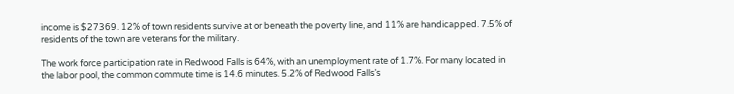income is $27369. 12% of town residents survive at or beneath the poverty line, and 11% are handicapped. 7.5% of residents of the town are veterans for the military.

The work force participation rate in Redwood Falls is 64%, with an unemployment rate of 1.7%. For many located in the labor pool, the common commute time is 14.6 minutes. 5.2% of Redwood Falls’s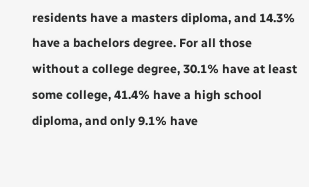residents have a masters diploma, and 14.3% have a bachelors degree. For all those without a college degree, 30.1% have at least some college, 41.4% have a high school diploma, and only 9.1% have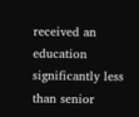received an education significantly less than senior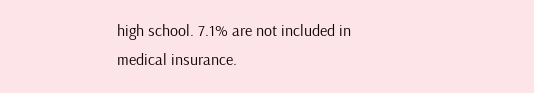high school. 7.1% are not included in medical insurance.